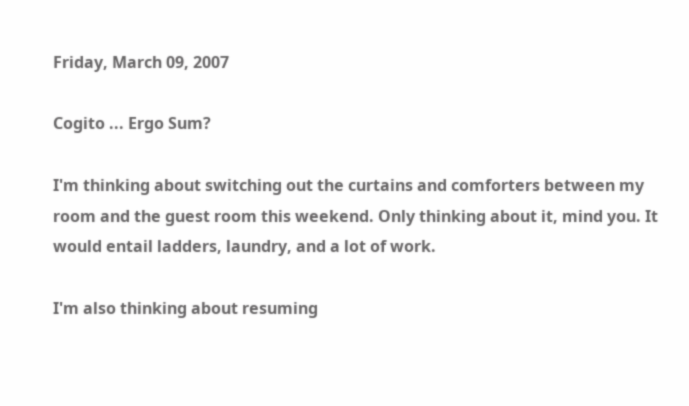Friday, March 09, 2007

Cogito ... Ergo Sum?

I'm thinking about switching out the curtains and comforters between my room and the guest room this weekend. Only thinking about it, mind you. It would entail ladders, laundry, and a lot of work.

I'm also thinking about resuming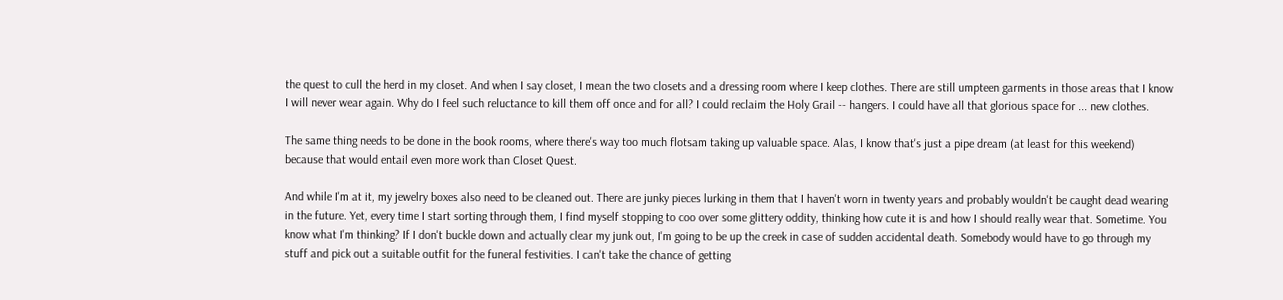the quest to cull the herd in my closet. And when I say closet, I mean the two closets and a dressing room where I keep clothes. There are still umpteen garments in those areas that I know I will never wear again. Why do I feel such reluctance to kill them off once and for all? I could reclaim the Holy Grail -- hangers. I could have all that glorious space for ... new clothes.

The same thing needs to be done in the book rooms, where there's way too much flotsam taking up valuable space. Alas, I know that's just a pipe dream (at least for this weekend) because that would entail even more work than Closet Quest.

And while I'm at it, my jewelry boxes also need to be cleaned out. There are junky pieces lurking in them that I haven't worn in twenty years and probably wouldn't be caught dead wearing in the future. Yet, every time I start sorting through them, I find myself stopping to coo over some glittery oddity, thinking how cute it is and how I should really wear that. Sometime. You know what I'm thinking? If I don't buckle down and actually clear my junk out, I'm going to be up the creek in case of sudden accidental death. Somebody would have to go through my stuff and pick out a suitable outfit for the funeral festivities. I can't take the chance of getting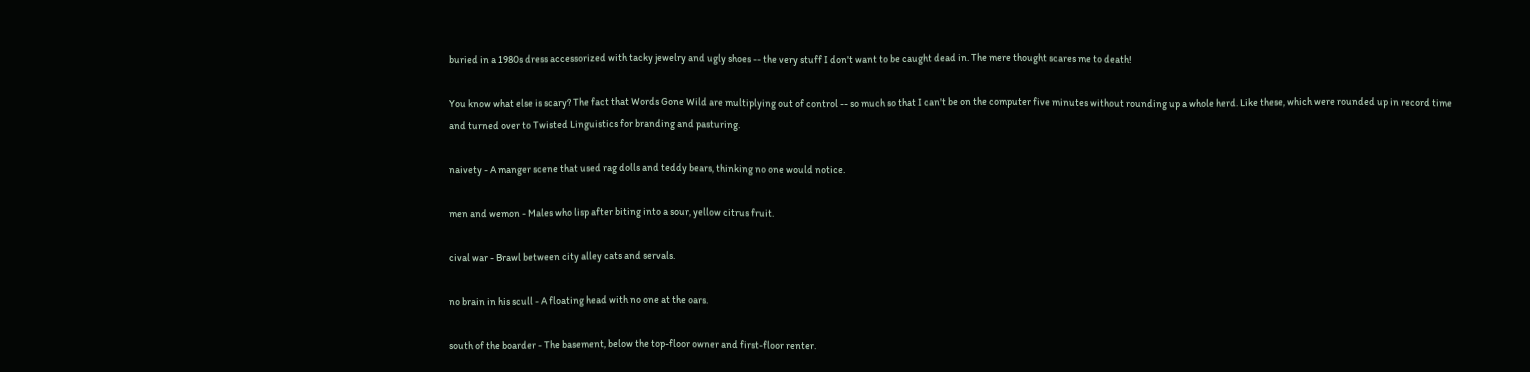buried in a 1980s dress accessorized with tacky jewelry and ugly shoes -- the very stuff I don't want to be caught dead in. The mere thought scares me to death!

You know what else is scary? The fact that Words Gone Wild are multiplying out of control -- so much so that I can't be on the computer five minutes without rounding up a whole herd. Like these, which were rounded up in record time and turned over to Twisted Linguistics for branding and pasturing.

naivety - A manger scene that used rag dolls and teddy bears, thinking no one would notice.

men and wemon - Males who lisp after biting into a sour, yellow citrus fruit.

cival war - Brawl between city alley cats and servals.

no brain in his scull - A floating head with no one at the oars.

south of the boarder - The basement, below the top-floor owner and first-floor renter.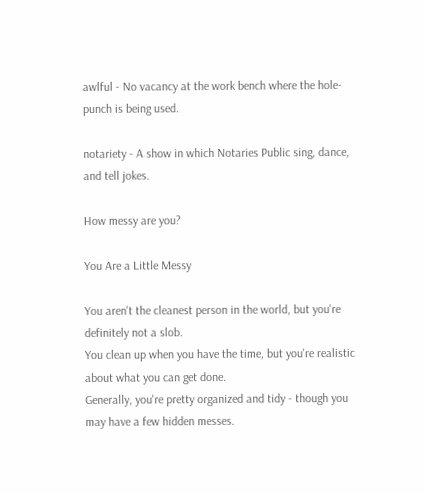awlful - No vacancy at the work bench where the hole-punch is being used.

notariety - A show in which Notaries Public sing, dance, and tell jokes.

How messy are you?

You Are a Little Messy

You aren't the cleanest person in the world, but you're definitely not a slob.
You clean up when you have the time, but you're realistic about what you can get done.
Generally, you're pretty organized and tidy - though you may have a few hidden messes.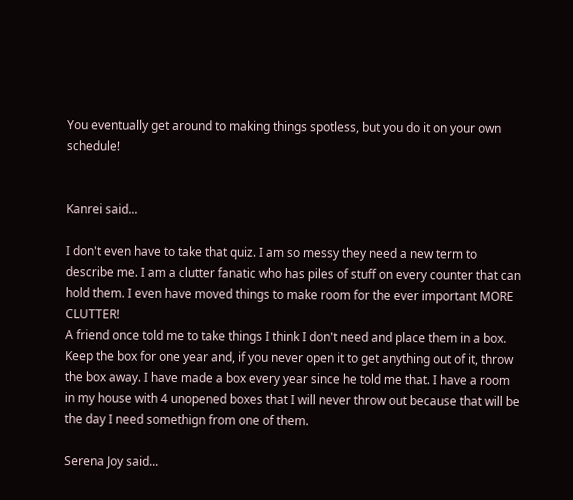You eventually get around to making things spotless, but you do it on your own schedule!


Kanrei said...

I don't even have to take that quiz. I am so messy they need a new term to describe me. I am a clutter fanatic who has piles of stuff on every counter that can hold them. I even have moved things to make room for the ever important MORE CLUTTER!
A friend once told me to take things I think I don't need and place them in a box. Keep the box for one year and, if you never open it to get anything out of it, throw the box away. I have made a box every year since he told me that. I have a room in my house with 4 unopened boxes that I will never throw out because that will be the day I need somethign from one of them.

Serena Joy said...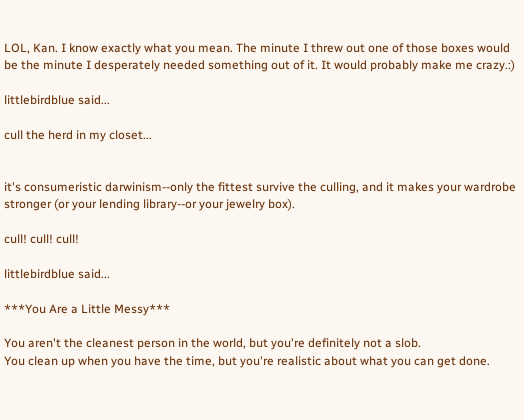LOL, Kan. I know exactly what you mean. The minute I threw out one of those boxes would be the minute I desperately needed something out of it. It would probably make me crazy.:)

littlebirdblue said...

cull the herd in my closet...


it's consumeristic darwinism--only the fittest survive the culling, and it makes your wardrobe stronger (or your lending library--or your jewelry box).

cull! cull! cull!

littlebirdblue said...

***You Are a Little Messy***

You aren't the cleanest person in the world, but you're definitely not a slob.
You clean up when you have the time, but you're realistic about what you can get done.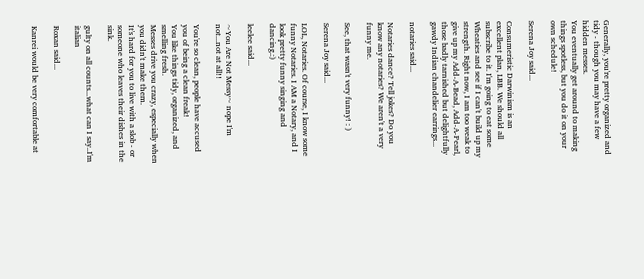Generally, you're pretty organized and tidy - though you may have a few hidden messes.
You eventually get around to making things spotless, but you do it on your own schedule!

Serena Joy said...

Consumeristic Darwinism is an excellent plan, LBB. We should all subscribe to it. I'm going to eat some Wheaties and see if I can't build up my strength. Right now, I am too weak to give up my Add-A-Bead, Add-A-Pearl, those badly tarnished but delightfully gawdy Indian chandelier earrings...

notaries said...

Notaries dance? Tell jokes? Do you know any notaries? We aren't a very funny me.

See, that wasn't very funny! : )

Serena Joy said...

LOL, Notaries. Of course, I know some funny Notaries. I AM a Notary, and I look pretty funny singing and dancing.:)

leelee said...

~You Are Not Messy~ nope I'm not...not at all!!

You're so clean, people have accused you of being a clean freak!
You like things tidy, organized, and smelling fresh.
Messes drive you crazy, especially when you didn't make them.
It's hard for you to live with a slob - or someone who leaves their dishes in the sink.

gulty on all counts...what can I say..I'm italian

Roxan said...

Kanrei would be very comfortable at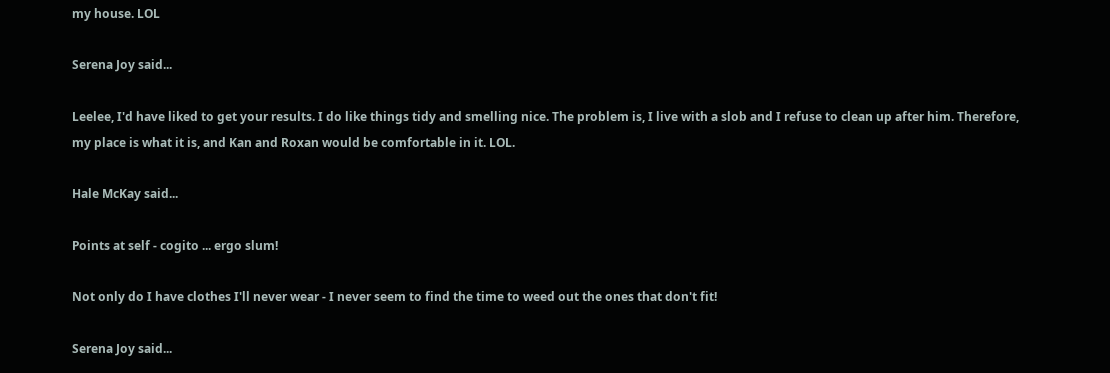my house. LOL

Serena Joy said...

Leelee, I'd have liked to get your results. I do like things tidy and smelling nice. The problem is, I live with a slob and I refuse to clean up after him. Therefore, my place is what it is, and Kan and Roxan would be comfortable in it. LOL.

Hale McKay said...

Points at self - cogito ... ergo slum!

Not only do I have clothes I'll never wear - I never seem to find the time to weed out the ones that don't fit!

Serena Joy said...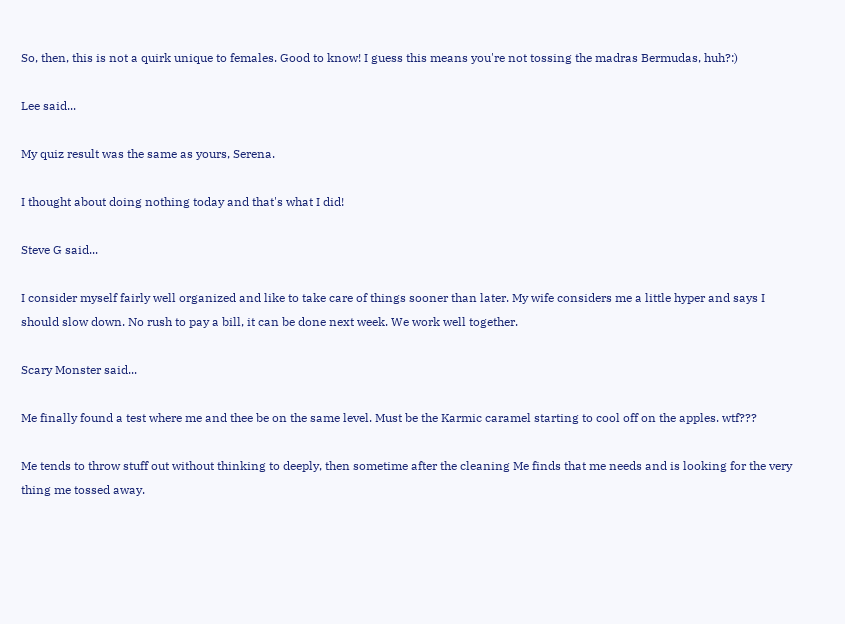So, then, this is not a quirk unique to females. Good to know! I guess this means you're not tossing the madras Bermudas, huh?:)

Lee said...

My quiz result was the same as yours, Serena.

I thought about doing nothing today and that's what I did!

Steve G said...

I consider myself fairly well organized and like to take care of things sooner than later. My wife considers me a little hyper and says I should slow down. No rush to pay a bill, it can be done next week. We work well together.

Scary Monster said...

Me finally found a test where me and thee be on the same level. Must be the Karmic caramel starting to cool off on the apples. wtf???

Me tends to throw stuff out without thinking to deeply, then sometime after the cleaning Me finds that me needs and is looking for the very thing me tossed away.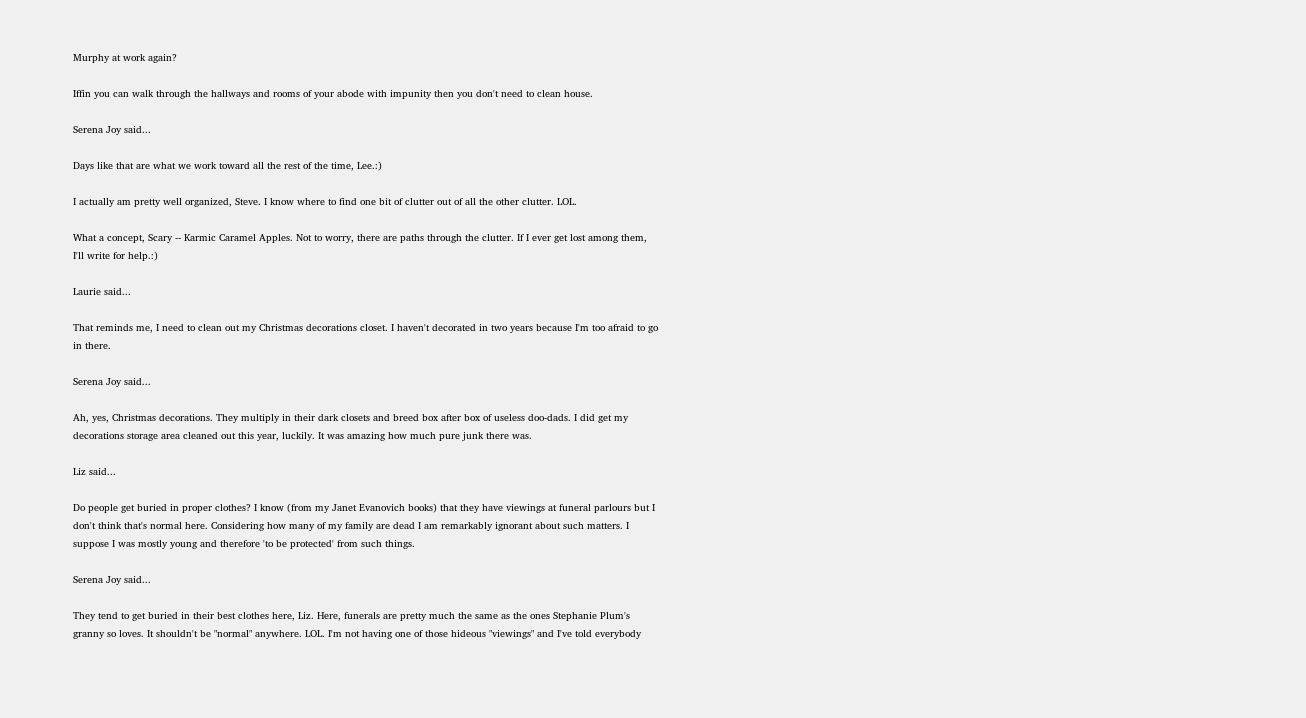Murphy at work again?

Iffin you can walk through the hallways and rooms of your abode with impunity then you don't need to clean house.

Serena Joy said...

Days like that are what we work toward all the rest of the time, Lee.:)

I actually am pretty well organized, Steve. I know where to find one bit of clutter out of all the other clutter. LOL.

What a concept, Scary -- Karmic Caramel Apples. Not to worry, there are paths through the clutter. If I ever get lost among them, I'll write for help.:)

Laurie said...

That reminds me, I need to clean out my Christmas decorations closet. I haven't decorated in two years because I'm too afraid to go in there.

Serena Joy said...

Ah, yes, Christmas decorations. They multiply in their dark closets and breed box after box of useless doo-dads. I did get my decorations storage area cleaned out this year, luckily. It was amazing how much pure junk there was.

Liz said...

Do people get buried in proper clothes? I know (from my Janet Evanovich books) that they have viewings at funeral parlours but I don't think that's normal here. Considering how many of my family are dead I am remarkably ignorant about such matters. I suppose I was mostly young and therefore 'to be protected' from such things.

Serena Joy said...

They tend to get buried in their best clothes here, Liz. Here, funerals are pretty much the same as the ones Stephanie Plum's granny so loves. It shouldn't be "normal" anywhere. LOL. I'm not having one of those hideous "viewings" and I've told everybody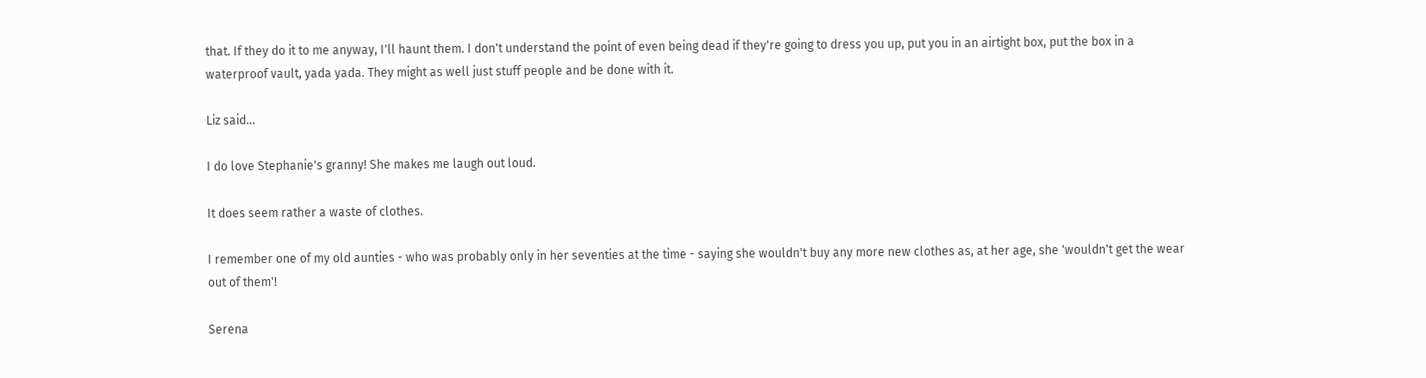that. If they do it to me anyway, I'll haunt them. I don't understand the point of even being dead if they're going to dress you up, put you in an airtight box, put the box in a waterproof vault, yada yada. They might as well just stuff people and be done with it.

Liz said...

I do love Stephanie's granny! She makes me laugh out loud.

It does seem rather a waste of clothes.

I remember one of my old aunties - who was probably only in her seventies at the time - saying she wouldn't buy any more new clothes as, at her age, she 'wouldn't get the wear out of them'!

Serena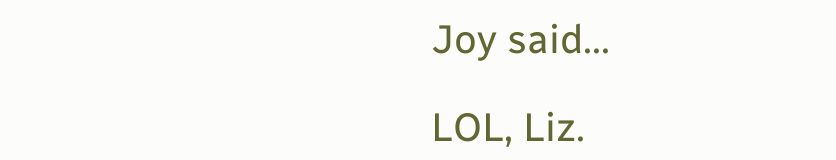Joy said...

LOL, Liz.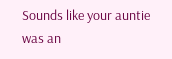Sounds like your auntie was an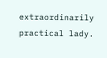extraordinarily practical lady.